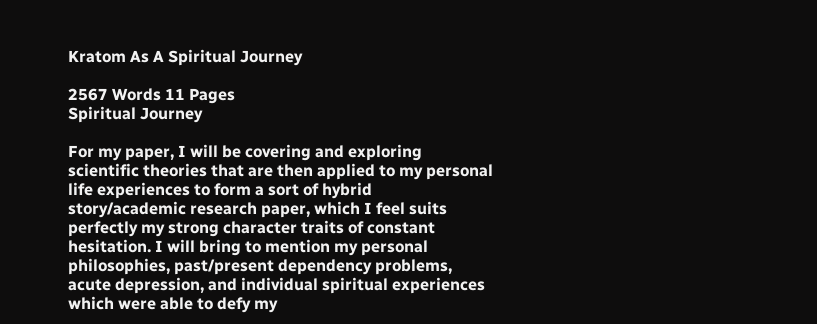Kratom As A Spiritual Journey

2567 Words 11 Pages
Spiritual Journey

For my paper, I will be covering and exploring scientific theories that are then applied to my personal life experiences to form a sort of hybrid story/academic research paper, which I feel suits perfectly my strong character traits of constant hesitation. I will bring to mention my personal philosophies, past/present dependency problems, acute depression, and individual spiritual experiences which were able to defy my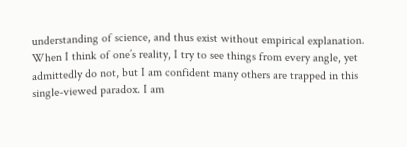understanding of science, and thus exist without empirical explanation.
When I think of one’s reality, I try to see things from every angle, yet admittedly do not, but I am confident many others are trapped in this single-viewed paradox. I am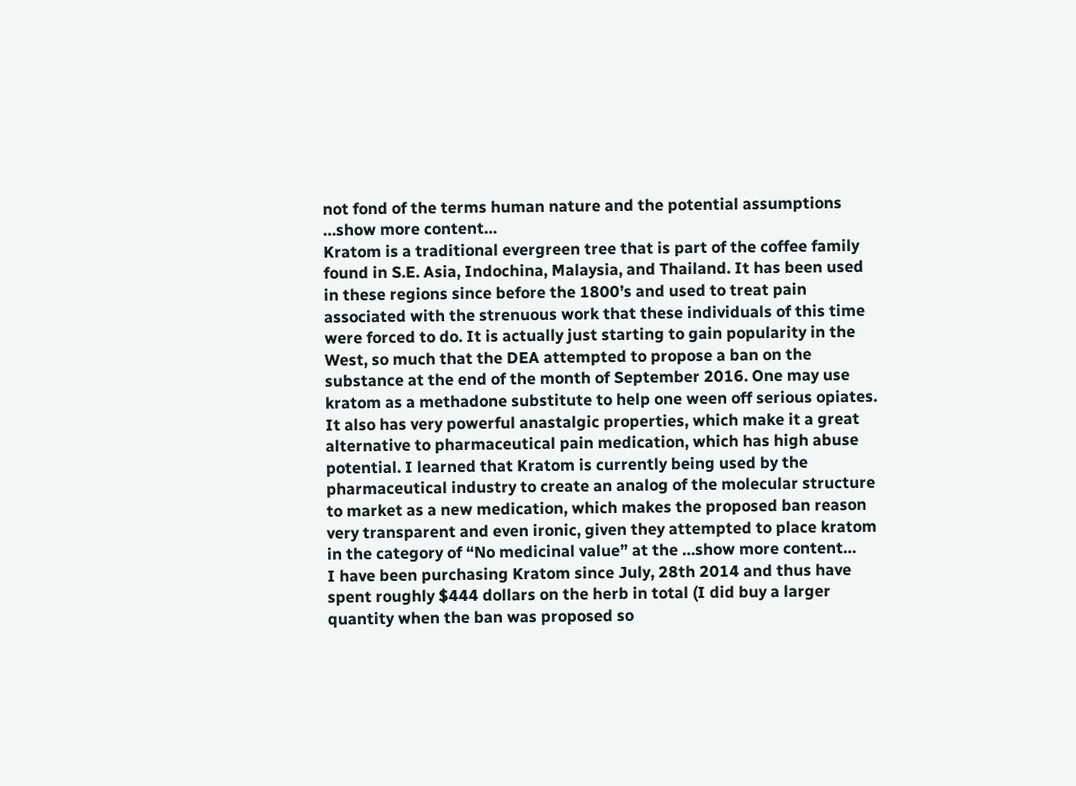not fond of the terms human nature and the potential assumptions
…show more content…
Kratom is a traditional evergreen tree that is part of the coffee family found in S.E. Asia, Indochina, Malaysia, and Thailand. It has been used in these regions since before the 1800’s and used to treat pain associated with the strenuous work that these individuals of this time were forced to do. It is actually just starting to gain popularity in the West, so much that the DEA attempted to propose a ban on the substance at the end of the month of September 2016. One may use kratom as a methadone substitute to help one ween off serious opiates. It also has very powerful anastalgic properties, which make it a great alternative to pharmaceutical pain medication, which has high abuse potential. I learned that Kratom is currently being used by the pharmaceutical industry to create an analog of the molecular structure to market as a new medication, which makes the proposed ban reason very transparent and even ironic, given they attempted to place kratom in the category of “No medicinal value” at the …show more content…
I have been purchasing Kratom since July, 28th 2014 and thus have spent roughly $444 dollars on the herb in total (I did buy a larger quantity when the ban was proposed so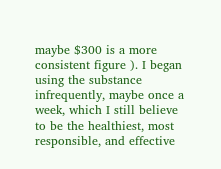maybe $300 is a more consistent figure ). I began using the substance infrequently, maybe once a week, which I still believe to be the healthiest, most responsible, and effective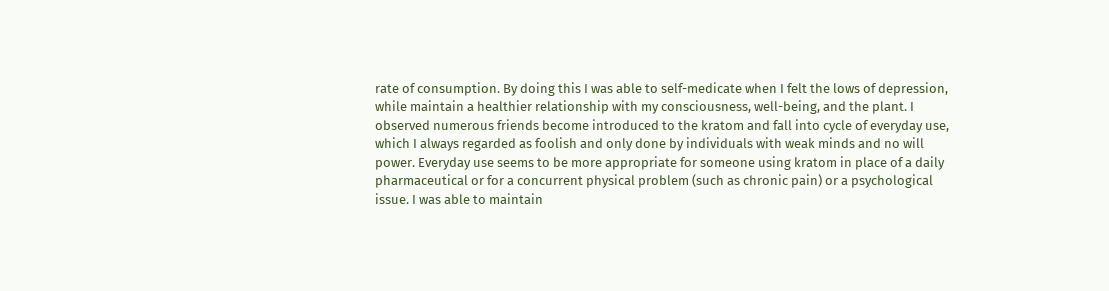rate of consumption. By doing this I was able to self-medicate when I felt the lows of depression, while maintain a healthier relationship with my consciousness, well-being, and the plant. I observed numerous friends become introduced to the kratom and fall into cycle of everyday use, which I always regarded as foolish and only done by individuals with weak minds and no will power. Everyday use seems to be more appropriate for someone using kratom in place of a daily pharmaceutical or for a concurrent physical problem (such as chronic pain) or a psychological issue. I was able to maintain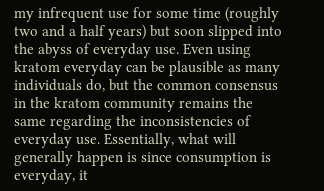my infrequent use for some time (roughly two and a half years) but soon slipped into the abyss of everyday use. Even using kratom everyday can be plausible as many individuals do, but the common consensus in the kratom community remains the same regarding the inconsistencies of everyday use. Essentially, what will generally happen is since consumption is everyday, it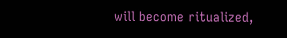will become ritualized,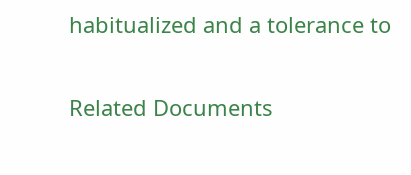habitualized and a tolerance to

Related Documents